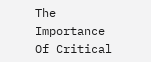The Importance Of Critical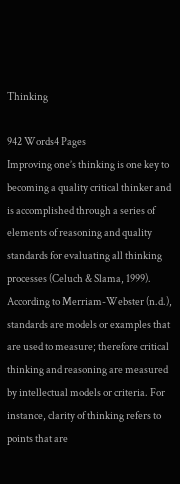Thinking

942 Words4 Pages
Improving one’s thinking is one key to becoming a quality critical thinker and is accomplished through a series of elements of reasoning and quality standards for evaluating all thinking processes (Celuch & Slama, 1999). According to Merriam-Webster (n.d.), standards are models or examples that are used to measure; therefore critical thinking and reasoning are measured by intellectual models or criteria. For instance, clarity of thinking refers to points that are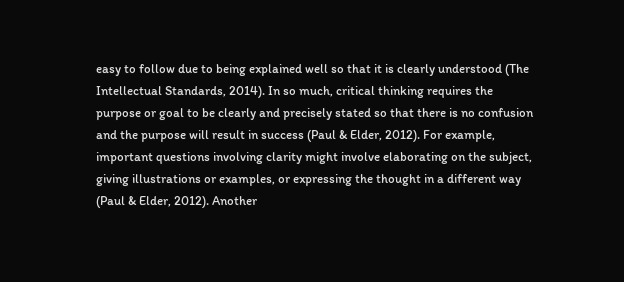easy to follow due to being explained well so that it is clearly understood (The Intellectual Standards, 2014). In so much, critical thinking requires the purpose or goal to be clearly and precisely stated so that there is no confusion and the purpose will result in success (Paul & Elder, 2012). For example, important questions involving clarity might involve elaborating on the subject, giving illustrations or examples, or expressing the thought in a different way (Paul & Elder, 2012). Another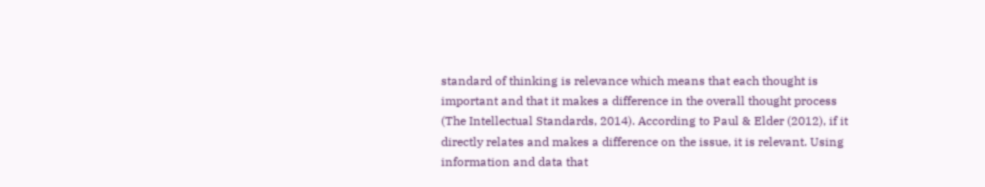standard of thinking is relevance which means that each thought is important and that it makes a difference in the overall thought process (The Intellectual Standards, 2014). According to Paul & Elder (2012), if it directly relates and makes a difference on the issue, it is relevant. Using information and data that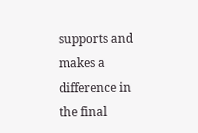supports and makes a difference in the final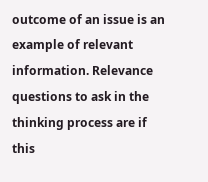outcome of an issue is an example of relevant information. Relevance questions to ask in the thinking process are if this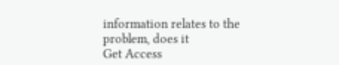information relates to the problem, does it
Get Access